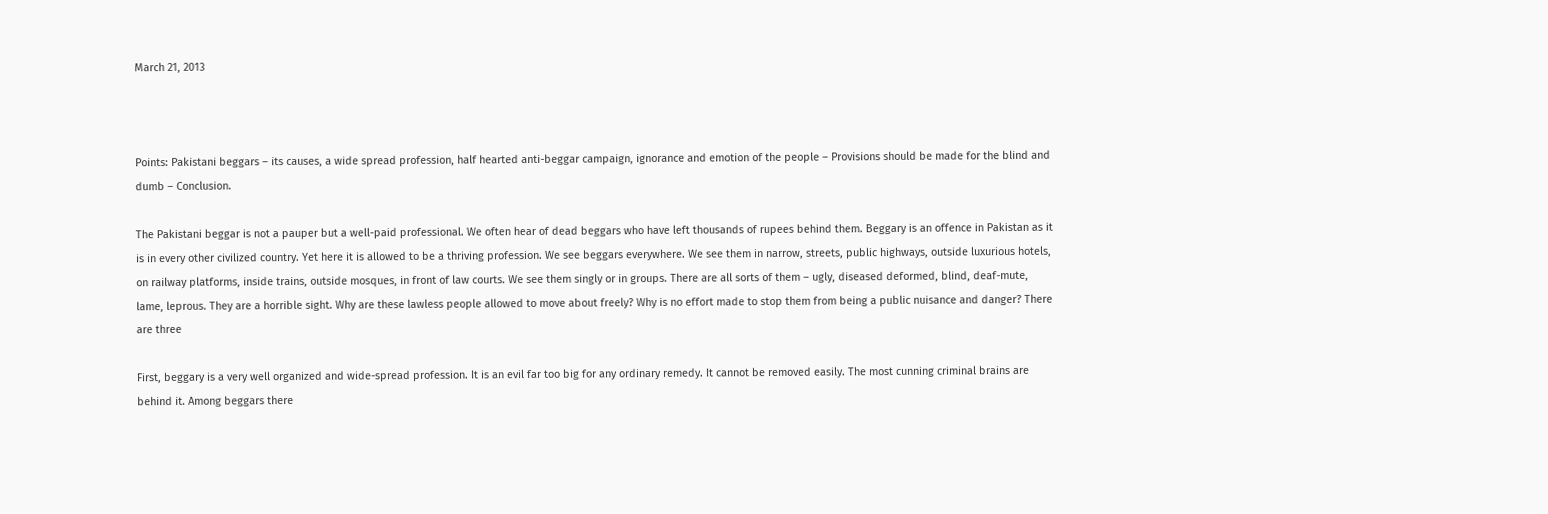March 21, 2013



Points: Pakistani beggars – its causes, a wide spread profession, half hearted anti-beggar campaign, ignorance and emotion of the people – Provisions should be made for the blind and dumb – Conclusion.

The Pakistani beggar is not a pauper but a well-paid professional. We often hear of dead beggars who have left thousands of rupees behind them. Beggary is an offence in Pakistan as it is in every other civilized country. Yet here it is allowed to be a thriving profession. We see beggars everywhere. We see them in narrow, streets, public highways, outside luxurious hotels, on railway platforms, inside trains, outside mosques, in front of law courts. We see them singly or in groups. There are all sorts of them – ugly, diseased deformed, blind, deaf-mute, lame, leprous. They are a horrible sight. Why are these lawless people allowed to move about freely? Why is no effort made to stop them from being a public nuisance and danger? There are three

First, beggary is a very well organized and wide-spread profession. It is an evil far too big for any ordinary remedy. It cannot be removed easily. The most cunning criminal brains are behind it. Among beggars there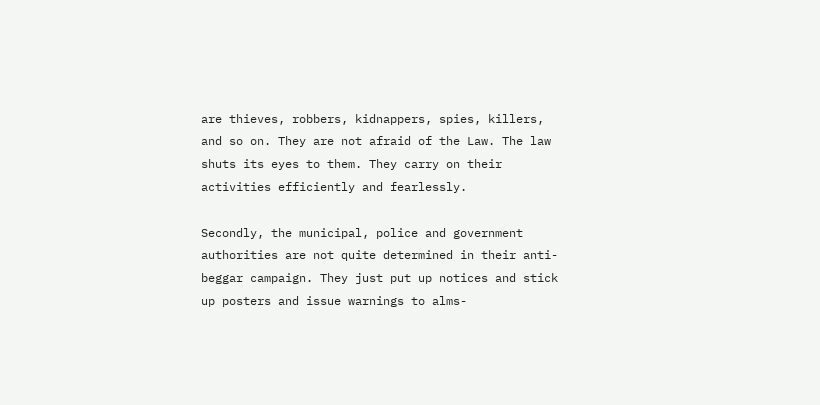are thieves, robbers, kidnappers, spies, killers, and so on. They are not afraid of the Law. The law shuts its eyes to them. They carry on their activities efficiently and fearlessly.

Secondly, the municipal, police and government authorities are not quite determined in their anti-beggar campaign. They just put up notices and stick up posters and issue warnings to alms-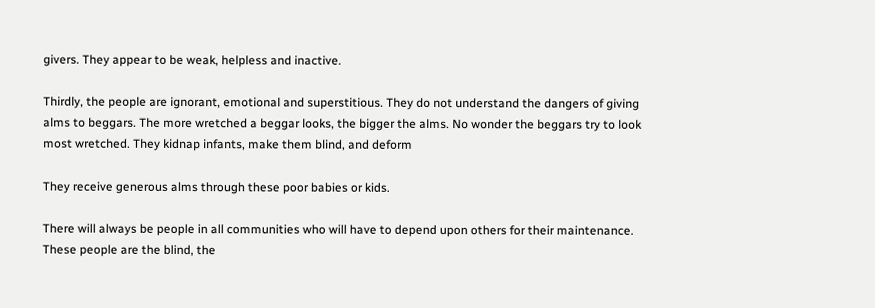givers. They appear to be weak, helpless and inactive.

Thirdly, the people are ignorant, emotional and superstitious. They do not understand the dangers of giving alms to beggars. The more wretched a beggar looks, the bigger the alms. No wonder the beggars try to look most wretched. They kidnap infants, make them blind, and deform

They receive generous alms through these poor babies or kids.

There will always be people in all communities who will have to depend upon others for their maintenance. These people are the blind, the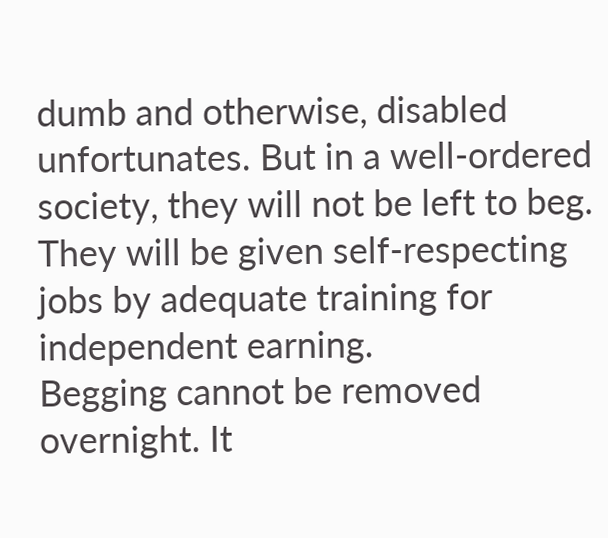dumb and otherwise, disabled unfortunates. But in a well-ordered society, they will not be left to beg. They will be given self-respecting jobs by adequate training for independent earning.
Begging cannot be removed overnight. It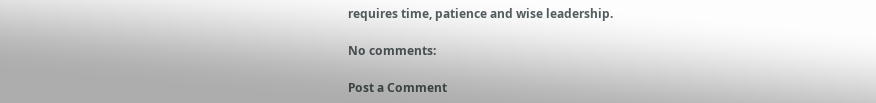requires time, patience and wise leadership.

No comments:

Post a Comment